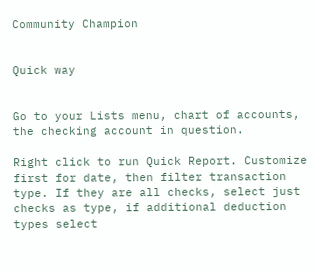Community Champion


Quick way


Go to your Lists menu, chart of accounts, the checking account in question.

Right click to run Quick Report. Customize first for date, then filter transaction type. If they are all checks, select just checks as type, if additional deduction types select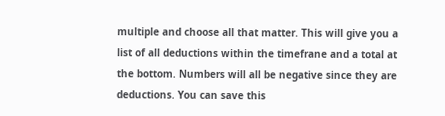multiple and choose all that matter. This will give you a list of all deductions within the timefrane and a total at the bottom. Numbers will all be negative since they are deductions. You can save this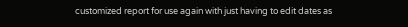customized report for use again with just having to edit dates as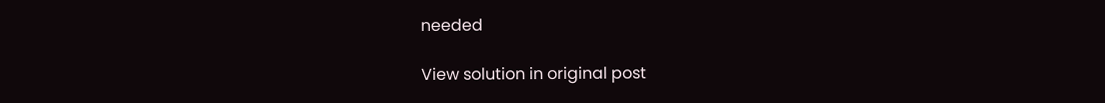needed

View solution in original post